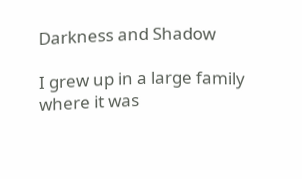Darkness and Shadow

I grew up in a large family where it was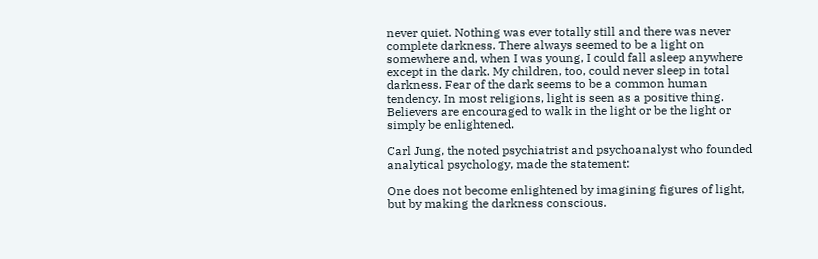never quiet. Nothing was ever totally still and there was never complete darkness. There always seemed to be a light on somewhere and, when I was young, I could fall asleep anywhere except in the dark. My children, too, could never sleep in total darkness. Fear of the dark seems to be a common human tendency. In most religions, light is seen as a positive thing. Believers are encouraged to walk in the light or be the light or simply be enlightened.

Carl Jung, the noted psychiatrist and psychoanalyst who founded analytical psychology, made the statement:

One does not become enlightened by imagining figures of light, but by making the darkness conscious.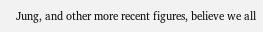Jung, and other more recent figures, believe we all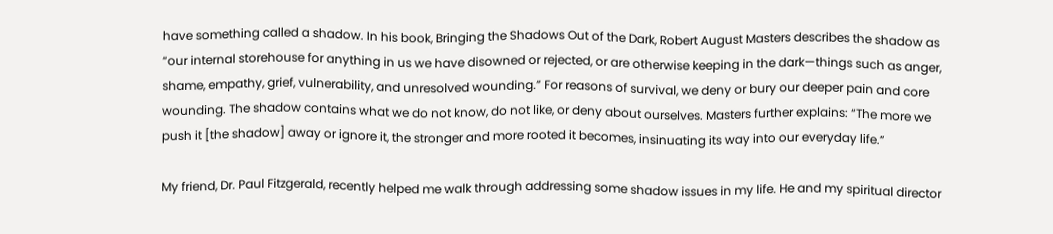have something called a shadow. In his book, Bringing the Shadows Out of the Dark, Robert August Masters describes the shadow as “our internal storehouse for anything in us we have disowned or rejected, or are otherwise keeping in the dark—things such as anger, shame, empathy, grief, vulnerability, and unresolved wounding.” For reasons of survival, we deny or bury our deeper pain and core wounding. The shadow contains what we do not know, do not like, or deny about ourselves. Masters further explains: “The more we push it [the shadow] away or ignore it, the stronger and more rooted it becomes, insinuating its way into our everyday life.”

My friend, Dr. Paul Fitzgerald, recently helped me walk through addressing some shadow issues in my life. He and my spiritual director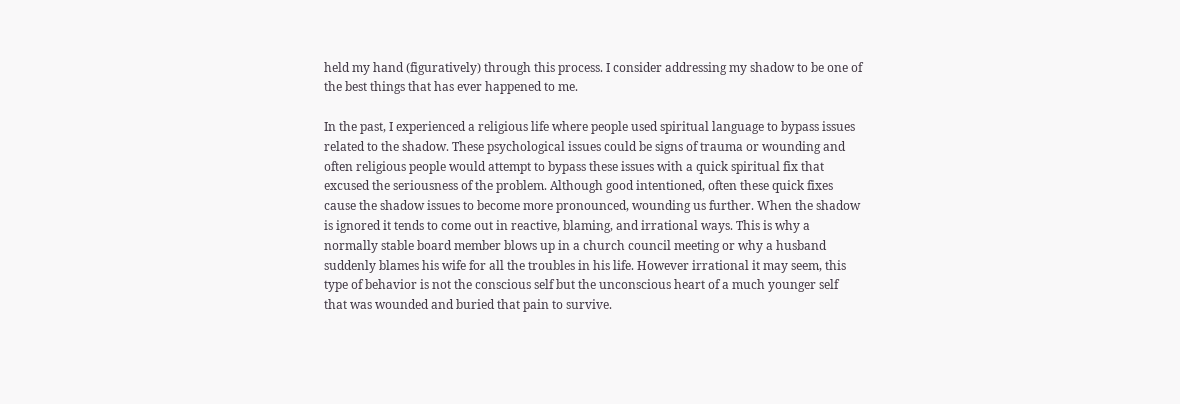held my hand (figuratively) through this process. I consider addressing my shadow to be one of the best things that has ever happened to me.

In the past, I experienced a religious life where people used spiritual language to bypass issues related to the shadow. These psychological issues could be signs of trauma or wounding and often religious people would attempt to bypass these issues with a quick spiritual fix that excused the seriousness of the problem. Although good intentioned, often these quick fixes cause the shadow issues to become more pronounced, wounding us further. When the shadow is ignored it tends to come out in reactive, blaming, and irrational ways. This is why a normally stable board member blows up in a church council meeting or why a husband suddenly blames his wife for all the troubles in his life. However irrational it may seem, this type of behavior is not the conscious self but the unconscious heart of a much younger self that was wounded and buried that pain to survive.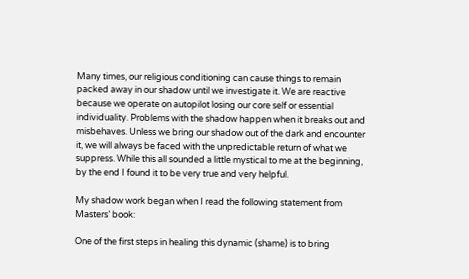Many times, our religious conditioning can cause things to remain packed away in our shadow until we investigate it. We are reactive because we operate on autopilot losing our core self or essential individuality. Problems with the shadow happen when it breaks out and misbehaves. Unless we bring our shadow out of the dark and encounter it, we will always be faced with the unpredictable return of what we suppress. While this all sounded a little mystical to me at the beginning, by the end I found it to be very true and very helpful.

My shadow work began when I read the following statement from Masters’ book:

One of the first steps in healing this dynamic (shame) is to bring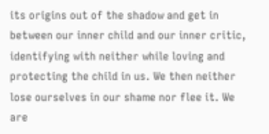its origins out of the shadow and get in between our inner child and our inner critic, identifying with neither while loving and protecting the child in us. We then neither lose ourselves in our shame nor flee it. We are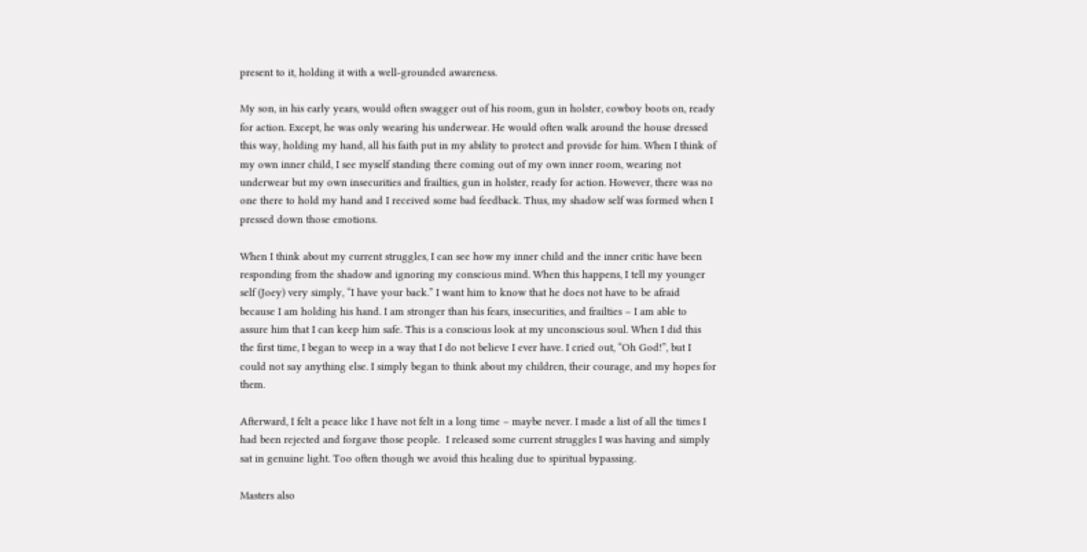present to it, holding it with a well-grounded awareness.

My son, in his early years, would often swagger out of his room, gun in holster, cowboy boots on, ready for action. Except, he was only wearing his underwear. He would often walk around the house dressed this way, holding my hand, all his faith put in my ability to protect and provide for him. When I think of my own inner child, I see myself standing there coming out of my own inner room, wearing not underwear but my own insecurities and frailties, gun in holster, ready for action. However, there was no one there to hold my hand and I received some bad feedback. Thus, my shadow self was formed when I pressed down those emotions.

When I think about my current struggles, I can see how my inner child and the inner critic have been responding from the shadow and ignoring my conscious mind. When this happens, I tell my younger self (Joey) very simply, “I have your back.” I want him to know that he does not have to be afraid because I am holding his hand. I am stronger than his fears, insecurities, and frailties – I am able to assure him that I can keep him safe. This is a conscious look at my unconscious soul. When I did this the first time, I began to weep in a way that I do not believe I ever have. I cried out, “Oh God!”, but I could not say anything else. I simply began to think about my children, their courage, and my hopes for them.

Afterward, I felt a peace like I have not felt in a long time – maybe never. I made a list of all the times I had been rejected and forgave those people.  I released some current struggles I was having and simply sat in genuine light. Too often though we avoid this healing due to spiritual bypassing.

Masters also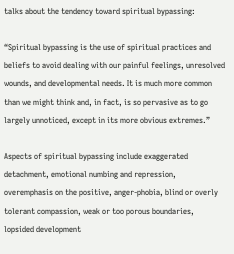talks about the tendency toward spiritual bypassing:

“Spiritual bypassing is the use of spiritual practices and beliefs to avoid dealing with our painful feelings, unresolved wounds, and developmental needs. It is much more common than we might think and, in fact, is so pervasive as to go largely unnoticed, except in its more obvious extremes.”

Aspects of spiritual bypassing include exaggerated detachment, emotional numbing and repression, overemphasis on the positive, anger-phobia, blind or overly tolerant compassion, weak or too porous boundaries, lopsided development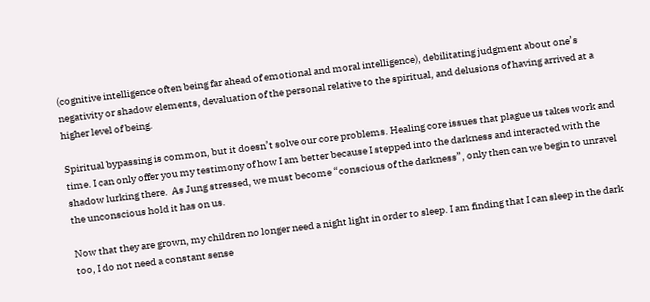(cognitive intelligence often being far ahead of emotional and moral intelligence), debilitating judgment about one’s negativity or shadow elements, devaluation of the personal relative to the spiritual, and delusions of having arrived at a higher level of being.

Spiritual bypassing is common, but it doesn’t solve our core problems. Healing core issues that plague us takes work and time. I can only offer you my testimony of how I am better because I stepped into the darkness and interacted with the shadow lurking there.  As Jung stressed, we must become “conscious of the darkness”, only then can we begin to unravel the unconscious hold it has on us.

Now that they are grown, my children no longer need a night light in order to sleep. I am finding that I can sleep in the dark too, I do not need a constant sense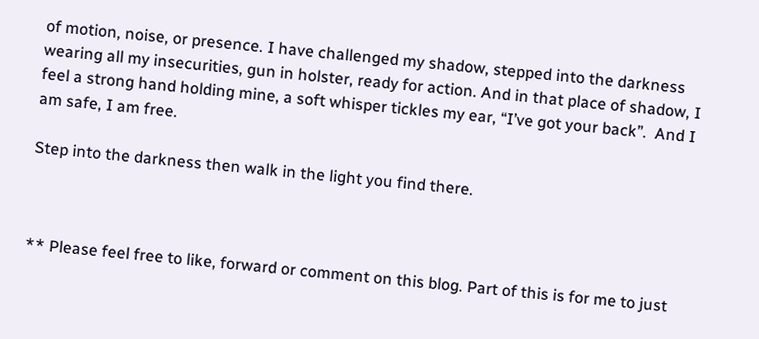of motion, noise, or presence. I have challenged my shadow, stepped into the darkness wearing all my insecurities, gun in holster, ready for action. And in that place of shadow, I feel a strong hand holding mine, a soft whisper tickles my ear, “I’ve got your back”.  And I am safe, I am free.

Step into the darkness then walk in the light you find there.



** Please feel free to like, forward or comment on this blog. Part of this is for me to just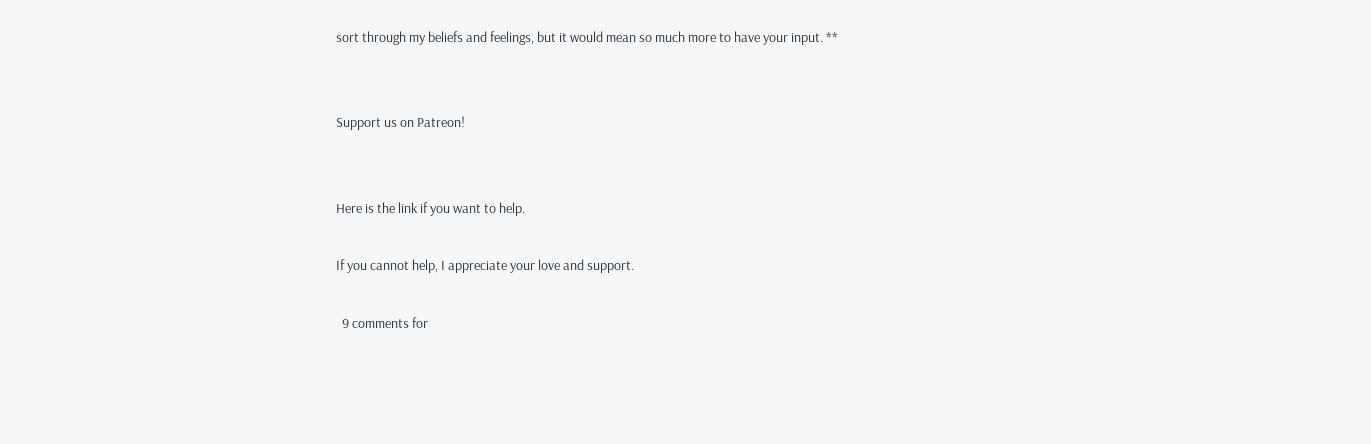sort through my beliefs and feelings, but it would mean so much more to have your input. **


Support us on Patreon!


Here is the link if you want to help.

If you cannot help, I appreciate your love and support.

  9 comments for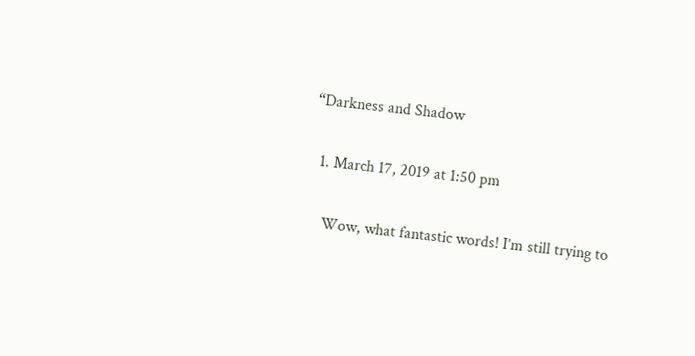“Darkness and Shadow

  1. March 17, 2019 at 1:50 pm

    Wow, what fantastic words! I’m still trying to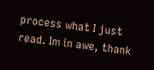process what I just read. Im in awe, thank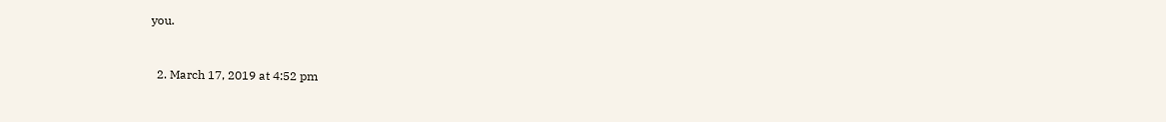you.


  2. March 17, 2019 at 4:52 pm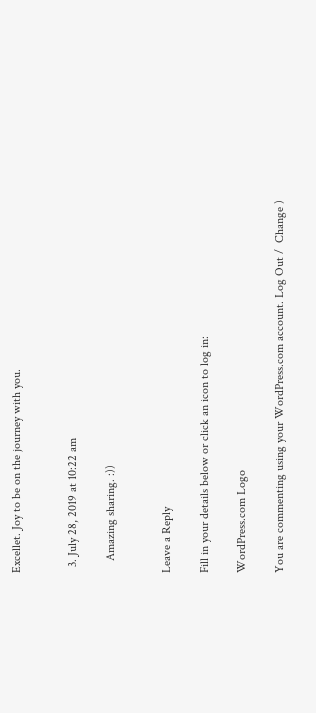Excellet. Joy to be on the journey with you.


  3. July 28, 2019 at 10:22 am

    Amazing sharing. :))


Leave a Reply

Fill in your details below or click an icon to log in:

WordPress.com Logo

You are commenting using your WordPress.com account. Log Out /  Change )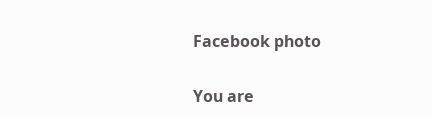Facebook photo

You are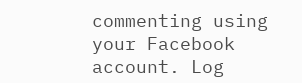commenting using your Facebook account. Log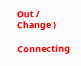Out /  Change )

Connecting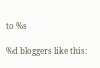to %s

%d bloggers like this: